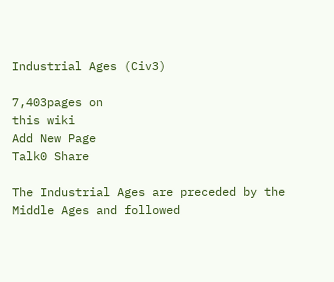Industrial Ages (Civ3)

7,403pages on
this wiki
Add New Page
Talk0 Share

The Industrial Ages are preceded by the Middle Ages and followed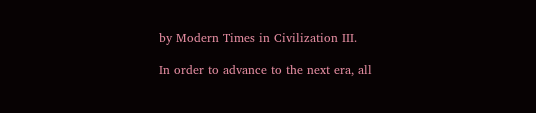by Modern Times in Civilization III.

In order to advance to the next era, all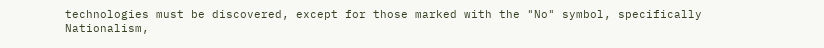technologies must be discovered, except for those marked with the "No" symbol, specifically Nationalism,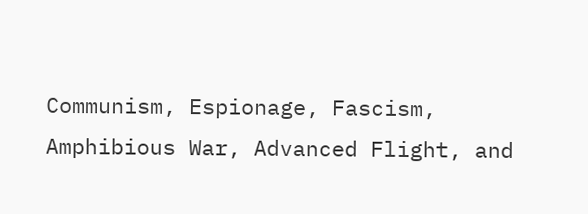Communism, Espionage, Fascism, Amphibious War, Advanced Flight, and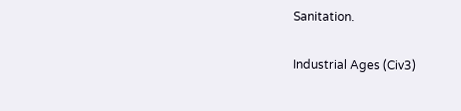Sanitation.

Industrial Ages (Civ3)